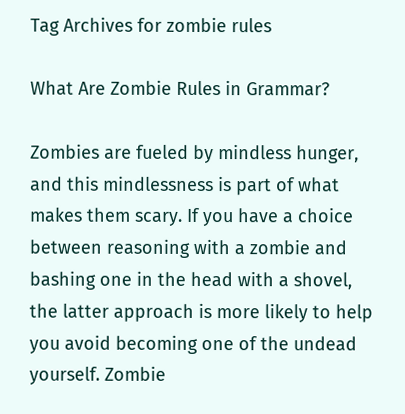Tag Archives for zombie rules

What Are Zombie Rules in Grammar?

Zombies are fueled by mindless hunger, and this mindlessness is part of what makes them scary. If you have a choice between reasoning with a zombie and bashing one in the head with a shovel, the latter approach is more likely to help you avoid becoming one of the undead yourself. Zombie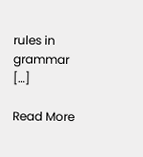rules in grammar […]

Read More